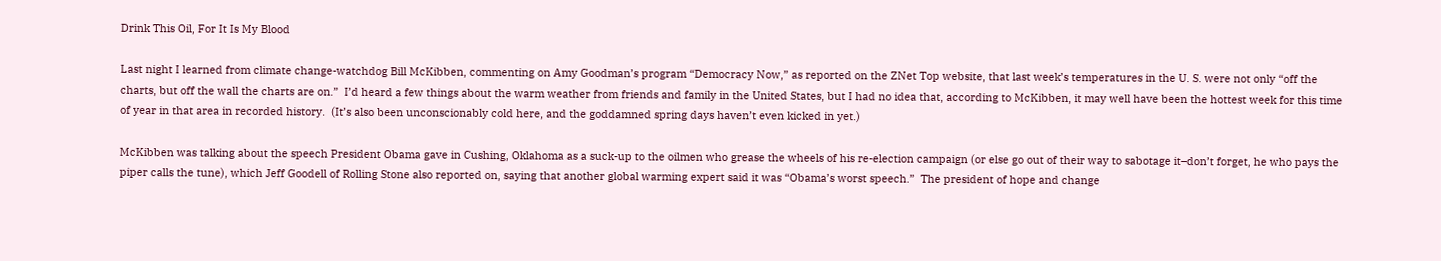Drink This Oil, For It Is My Blood

Last night I learned from climate change-watchdog Bill McKibben, commenting on Amy Goodman’s program “Democracy Now,” as reported on the ZNet Top website, that last week’s temperatures in the U. S. were not only “off the charts, but off the wall the charts are on.”  I’d heard a few things about the warm weather from friends and family in the United States, but I had no idea that, according to McKibben, it may well have been the hottest week for this time of year in that area in recorded history.  (It’s also been unconscionably cold here, and the goddamned spring days haven’t even kicked in yet.)

McKibben was talking about the speech President Obama gave in Cushing, Oklahoma as a suck-up to the oilmen who grease the wheels of his re-election campaign (or else go out of their way to sabotage it–don’t forget, he who pays the piper calls the tune), which Jeff Goodell of Rolling Stone also reported on, saying that another global warming expert said it was “Obama’s worst speech.”  The president of hope and change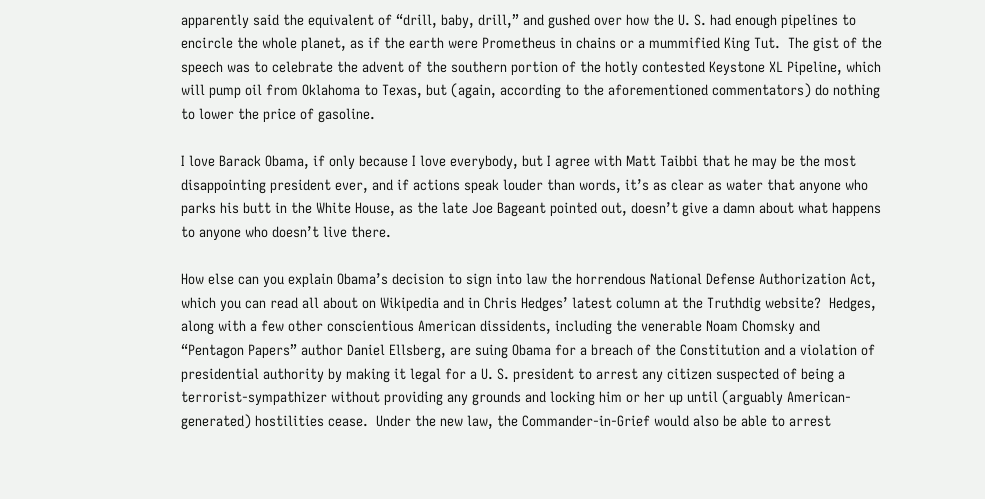apparently said the equivalent of “drill, baby, drill,” and gushed over how the U. S. had enough pipelines to encircle the whole planet, as if the earth were Prometheus in chains or a mummified King Tut.  The gist of the speech was to celebrate the advent of the southern portion of the hotly contested Keystone XL Pipeline, which will pump oil from Oklahoma to Texas, but (again, according to the aforementioned commentators) do nothing to lower the price of gasoline.

I love Barack Obama, if only because I love everybody, but I agree with Matt Taibbi that he may be the most disappointing president ever, and if actions speak louder than words, it’s as clear as water that anyone who parks his butt in the White House, as the late Joe Bageant pointed out, doesn’t give a damn about what happens to anyone who doesn’t live there.

How else can you explain Obama’s decision to sign into law the horrendous National Defense Authorization Act, which you can read all about on Wikipedia and in Chris Hedges’ latest column at the Truthdig website?  Hedges, along with a few other conscientious American dissidents, including the venerable Noam Chomsky and “Pentagon Papers” author Daniel Ellsberg, are suing Obama for a breach of the Constitution and a violation of presidential authority by making it legal for a U. S. president to arrest any citizen suspected of being a terrorist-sympathizer without providing any grounds and locking him or her up until (arguably American-generated) hostilities cease.  Under the new law, the Commander-in-Grief would also be able to arrest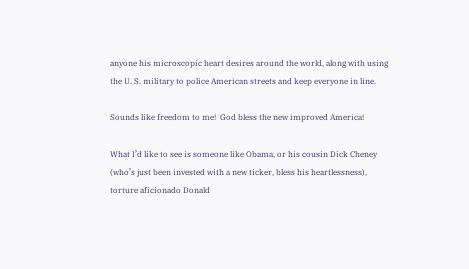anyone his microscopic heart desires around the world, along with using the U. S. military to police American streets and keep everyone in line.

Sounds like freedom to me!  God bless the new improved America!

What I’d like to see is someone like Obama, or his cousin Dick Cheney (who’s just been invested with a new ticker, bless his heartlessness), torture aficionado Donald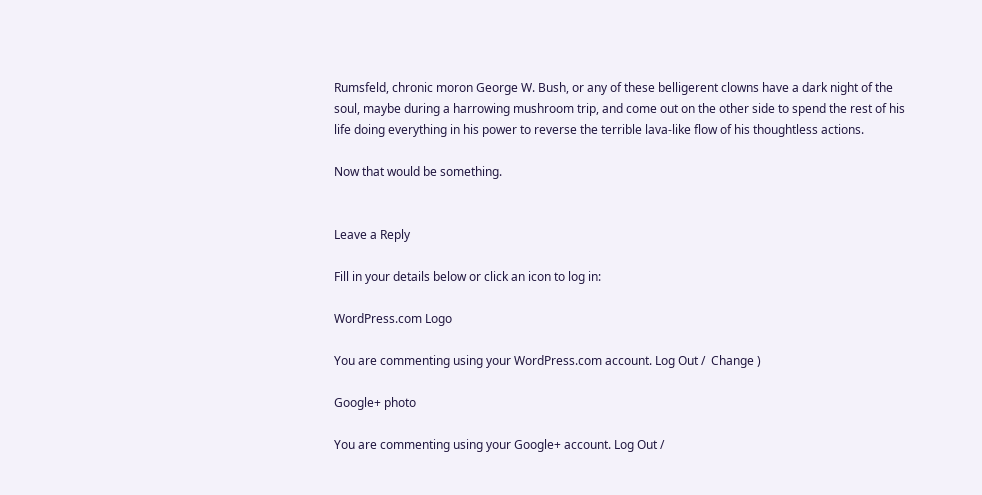Rumsfeld, chronic moron George W. Bush, or any of these belligerent clowns have a dark night of the soul, maybe during a harrowing mushroom trip, and come out on the other side to spend the rest of his life doing everything in his power to reverse the terrible lava-like flow of his thoughtless actions.

Now that would be something.


Leave a Reply

Fill in your details below or click an icon to log in:

WordPress.com Logo

You are commenting using your WordPress.com account. Log Out /  Change )

Google+ photo

You are commenting using your Google+ account. Log Out /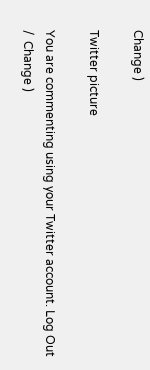Change )

Twitter picture

You are commenting using your Twitter account. Log Out /  Change )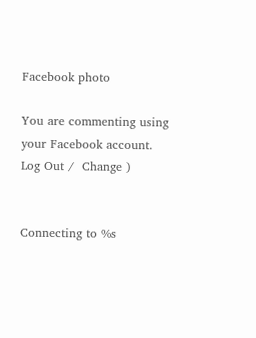Facebook photo

You are commenting using your Facebook account. Log Out /  Change )


Connecting to %s